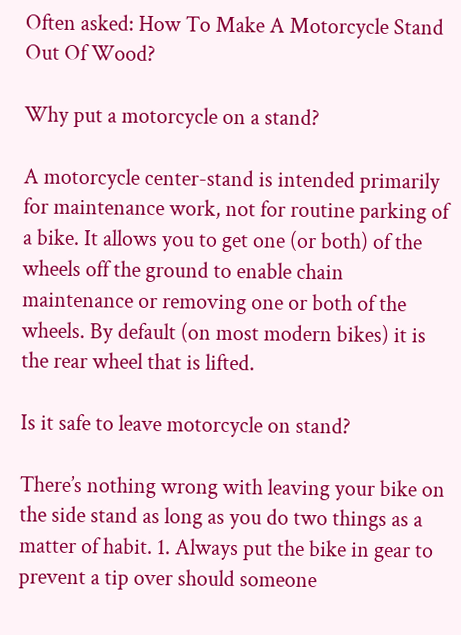Often asked: How To Make A Motorcycle Stand Out Of Wood?

Why put a motorcycle on a stand?

A motorcycle center-stand is intended primarily for maintenance work, not for routine parking of a bike. It allows you to get one (or both) of the wheels off the ground to enable chain maintenance or removing one or both of the wheels. By default (on most modern bikes) it is the rear wheel that is lifted.

Is it safe to leave motorcycle on stand?

There’s nothing wrong with leaving your bike on the side stand as long as you do two things as a matter of habit. 1. Always put the bike in gear to prevent a tip over should someone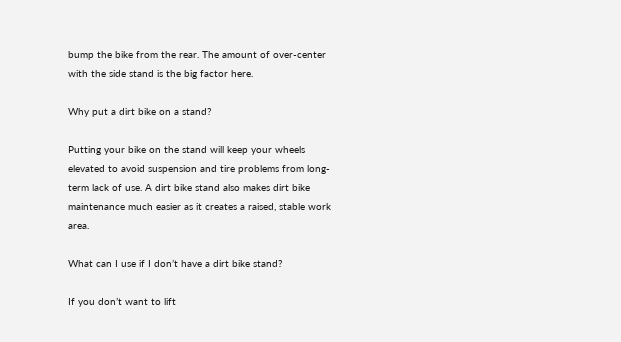bump the bike from the rear. The amount of over-center with the side stand is the big factor here.

Why put a dirt bike on a stand?

Putting your bike on the stand will keep your wheels elevated to avoid suspension and tire problems from long-term lack of use. A dirt bike stand also makes dirt bike maintenance much easier as it creates a raised, stable work area.

What can I use if I don’t have a dirt bike stand?

If you don’t want to lift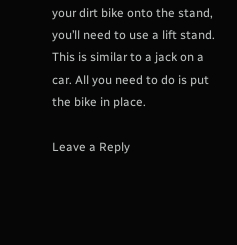your dirt bike onto the stand, you’ll need to use a lift stand. This is similar to a jack on a car. All you need to do is put the bike in place.

Leave a Reply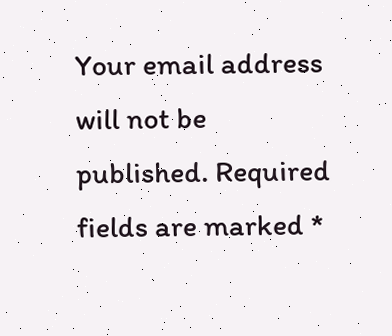Your email address will not be published. Required fields are marked *